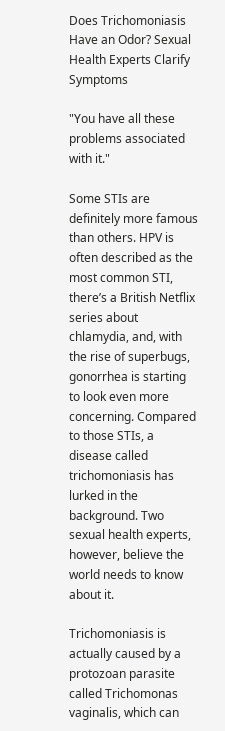Does Trichomoniasis Have an Odor? Sexual Health Experts Clarify Symptoms

"You have all these problems associated with it."

Some STIs are definitely more famous than others. HPV is often described as the most common STI, there’s a British Netflix series about chlamydia, and, with the rise of superbugs, gonorrhea is starting to look even more concerning. Compared to those STIs, a disease called trichomoniasis has lurked in the background. Two sexual health experts, however, believe the world needs to know about it.

Trichomoniasis is actually caused by a protozoan parasite called Trichomonas vaginalis, which can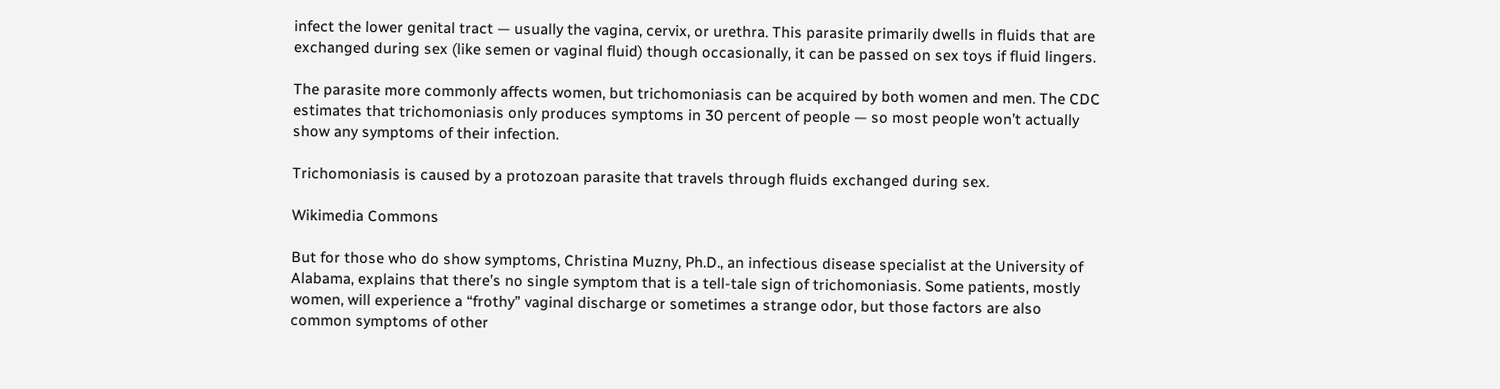infect the lower genital tract — usually the vagina, cervix, or urethra. This parasite primarily dwells in fluids that are exchanged during sex (like semen or vaginal fluid) though occasionally, it can be passed on sex toys if fluid lingers.

The parasite more commonly affects women, but trichomoniasis can be acquired by both women and men. The CDC estimates that trichomoniasis only produces symptoms in 30 percent of people — so most people won’t actually show any symptoms of their infection.

Trichomoniasis is caused by a protozoan parasite that travels through fluids exchanged during sex.

Wikimedia Commons

But for those who do show symptoms, Christina Muzny, Ph.D., an infectious disease specialist at the University of Alabama, explains that there’s no single symptom that is a tell-tale sign of trichomoniasis. Some patients, mostly women, will experience a “frothy” vaginal discharge or sometimes a strange odor, but those factors are also common symptoms of other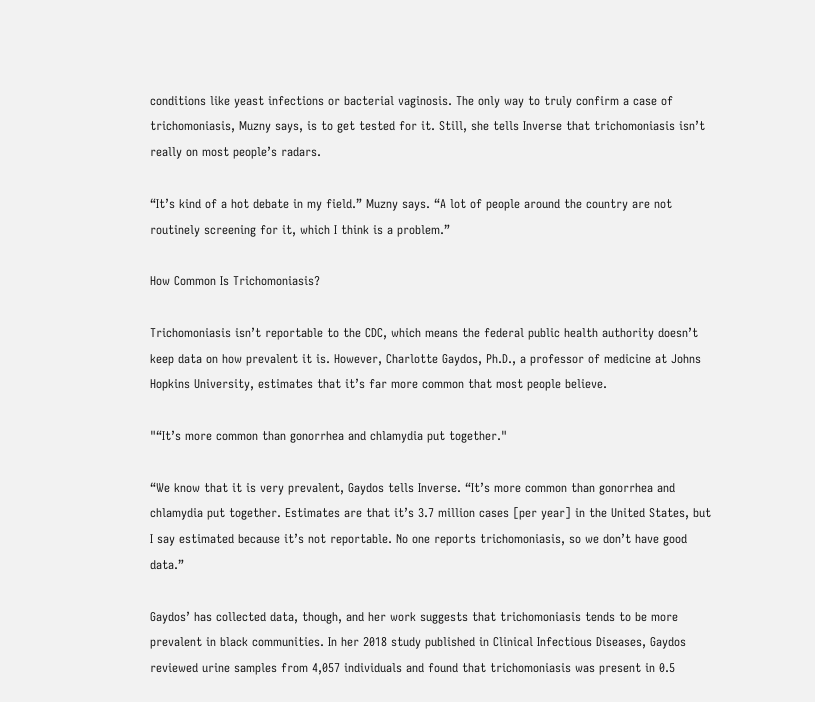conditions like yeast infections or bacterial vaginosis. The only way to truly confirm a case of trichomoniasis, Muzny says, is to get tested for it. Still, she tells Inverse that trichomoniasis isn’t really on most people’s radars.

“It’s kind of a hot debate in my field.” Muzny says. “A lot of people around the country are not routinely screening for it, which I think is a problem.”

How Common Is Trichomoniasis?

Trichomoniasis isn’t reportable to the CDC, which means the federal public health authority doesn’t keep data on how prevalent it is. However, Charlotte Gaydos, Ph.D., a professor of medicine at Johns Hopkins University, estimates that it’s far more common that most people believe.

"“It’s more common than gonorrhea and chlamydia put together."

“We know that it is very prevalent, Gaydos tells Inverse. “It’s more common than gonorrhea and chlamydia put together. Estimates are that it’s 3.7 million cases [per year] in the United States, but I say estimated because it’s not reportable. No one reports trichomoniasis, so we don’t have good data.”

Gaydos’ has collected data, though, and her work suggests that trichomoniasis tends to be more prevalent in black communities. In her 2018 study published in Clinical Infectious Diseases, Gaydos reviewed urine samples from 4,057 individuals and found that trichomoniasis was present in 0.5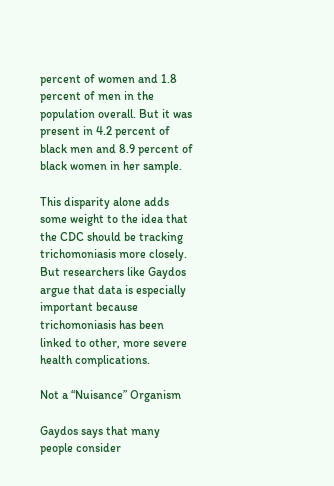percent of women and 1.8 percent of men in the population overall. But it was present in 4.2 percent of black men and 8.9 percent of black women in her sample.

This disparity alone adds some weight to the idea that the CDC should be tracking trichomoniasis more closely. But researchers like Gaydos argue that data is especially important because trichomoniasis has been linked to other, more severe health complications.

Not a “Nuisance” Organism

Gaydos says that many people consider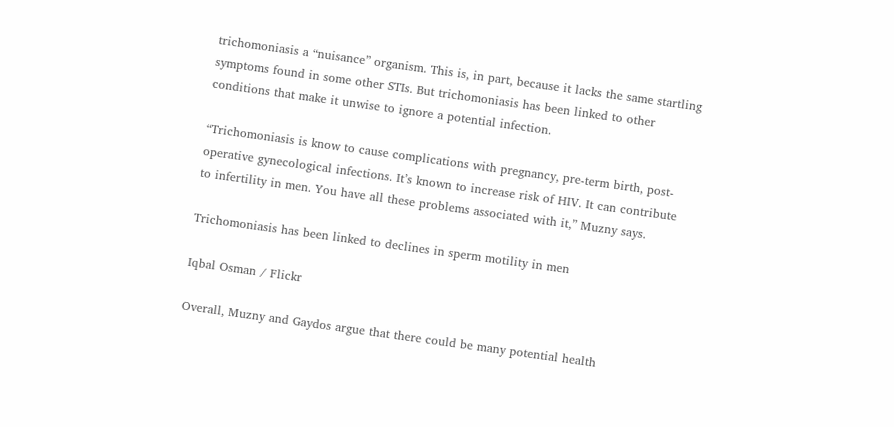trichomoniasis a “nuisance” organism. This is, in part, because it lacks the same startling symptoms found in some other STIs. But trichomoniasis has been linked to other conditions that make it unwise to ignore a potential infection.

“Trichomoniasis is know to cause complications with pregnancy, pre-term birth, post-operative gynecological infections. It’s known to increase risk of HIV. It can contribute to infertility in men. You have all these problems associated with it,” Muzny says.

Trichomoniasis has been linked to declines in sperm motility in men

Iqbal Osman / Flickr

Overall, Muzny and Gaydos argue that there could be many potential health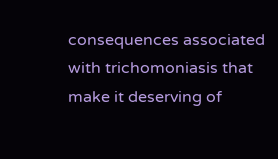consequences associated with trichomoniasis that make it deserving of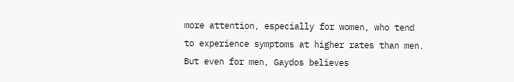more attention, especially for women, who tend to experience symptoms at higher rates than men. But even for men, Gaydos believes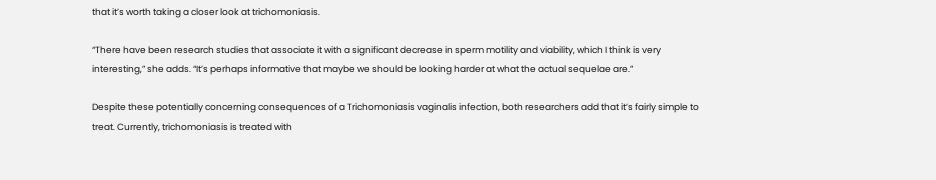that it’s worth taking a closer look at trichomoniasis.

“There have been research studies that associate it with a significant decrease in sperm motility and viability, which I think is very interesting,” she adds. “It’s perhaps informative that maybe we should be looking harder at what the actual sequelae are.”

Despite these potentially concerning consequences of a Trichomoniasis vaginalis infection, both researchers add that it’s fairly simple to treat. Currently, trichomoniasis is treated with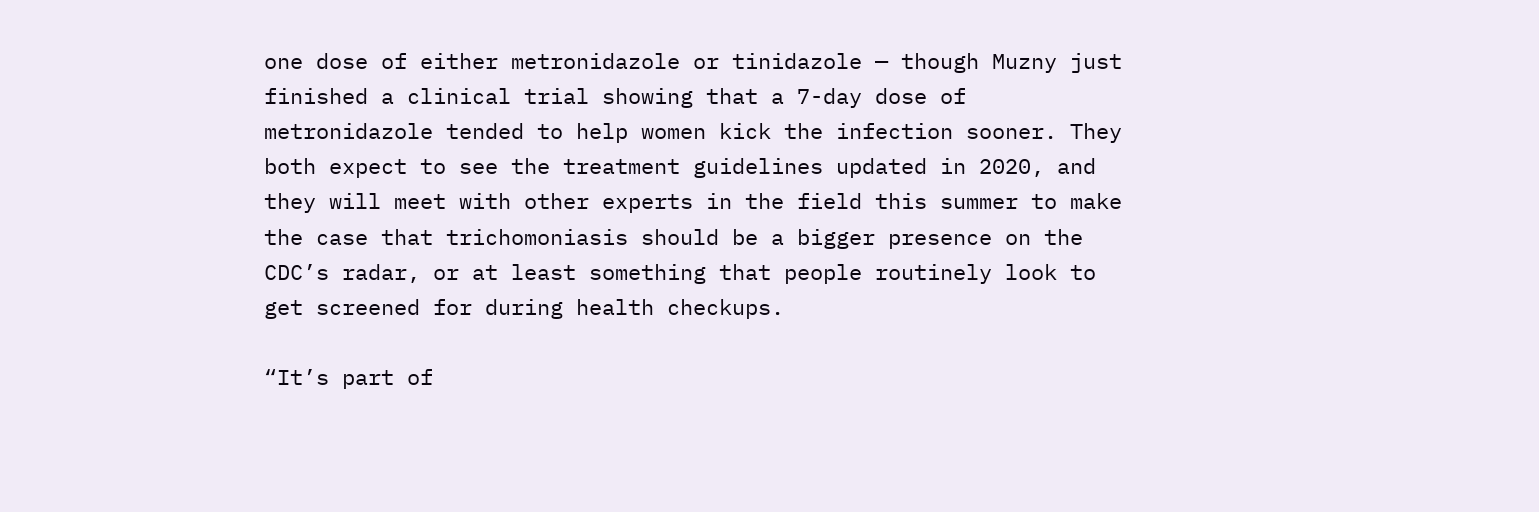one dose of either metronidazole or tinidazole — though Muzny just finished a clinical trial showing that a 7-day dose of metronidazole tended to help women kick the infection sooner. They both expect to see the treatment guidelines updated in 2020, and they will meet with other experts in the field this summer to make the case that trichomoniasis should be a bigger presence on the CDC’s radar, or at least something that people routinely look to get screened for during health checkups.

“It’s part of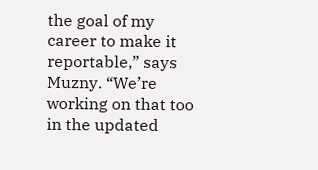the goal of my career to make it reportable,” says Muzny. “We’re working on that too in the updated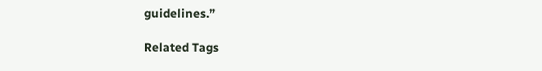guidelines.”

Related Tags